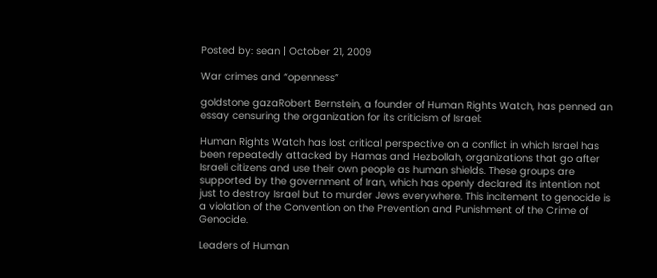Posted by: sean | October 21, 2009

War crimes and “openness”

goldstone gazaRobert Bernstein, a founder of Human Rights Watch, has penned an essay censuring the organization for its criticism of Israel:

Human Rights Watch has lost critical perspective on a conflict in which Israel has been repeatedly attacked by Hamas and Hezbollah, organizations that go after Israeli citizens and use their own people as human shields. These groups are supported by the government of Iran, which has openly declared its intention not just to destroy Israel but to murder Jews everywhere. This incitement to genocide is a violation of the Convention on the Prevention and Punishment of the Crime of Genocide.

Leaders of Human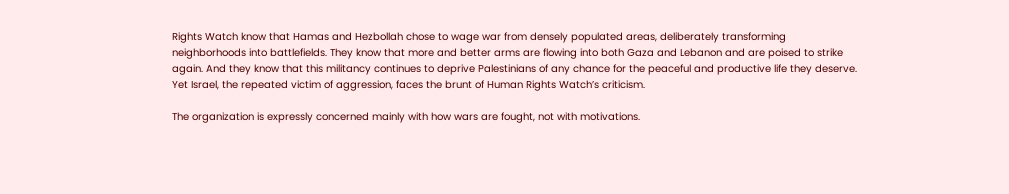Rights Watch know that Hamas and Hezbollah chose to wage war from densely populated areas, deliberately transforming neighborhoods into battlefields. They know that more and better arms are flowing into both Gaza and Lebanon and are poised to strike again. And they know that this militancy continues to deprive Palestinians of any chance for the peaceful and productive life they deserve. Yet Israel, the repeated victim of aggression, faces the brunt of Human Rights Watch’s criticism.

The organization is expressly concerned mainly with how wars are fought, not with motivations.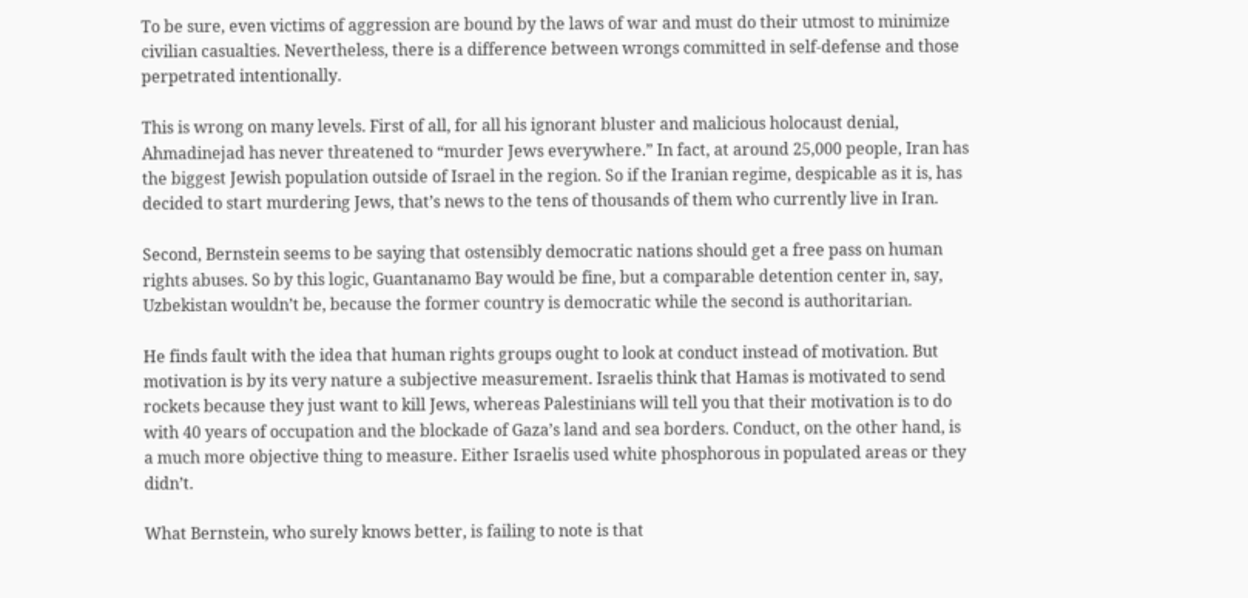To be sure, even victims of aggression are bound by the laws of war and must do their utmost to minimize civilian casualties. Nevertheless, there is a difference between wrongs committed in self-defense and those perpetrated intentionally.

This is wrong on many levels. First of all, for all his ignorant bluster and malicious holocaust denial, Ahmadinejad has never threatened to “murder Jews everywhere.” In fact, at around 25,000 people, Iran has the biggest Jewish population outside of Israel in the region. So if the Iranian regime, despicable as it is, has decided to start murdering Jews, that’s news to the tens of thousands of them who currently live in Iran.

Second, Bernstein seems to be saying that ostensibly democratic nations should get a free pass on human rights abuses. So by this logic, Guantanamo Bay would be fine, but a comparable detention center in, say, Uzbekistan wouldn’t be, because the former country is democratic while the second is authoritarian.

He finds fault with the idea that human rights groups ought to look at conduct instead of motivation. But motivation is by its very nature a subjective measurement. Israelis think that Hamas is motivated to send rockets because they just want to kill Jews, whereas Palestinians will tell you that their motivation is to do with 40 years of occupation and the blockade of Gaza’s land and sea borders. Conduct, on the other hand, is a much more objective thing to measure. Either Israelis used white phosphorous in populated areas or they didn’t.

What Bernstein, who surely knows better, is failing to note is that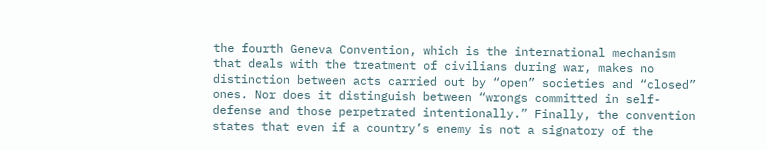the fourth Geneva Convention, which is the international mechanism that deals with the treatment of civilians during war, makes no distinction between acts carried out by “open” societies and “closed” ones. Nor does it distinguish between “wrongs committed in self-defense and those perpetrated intentionally.” Finally, the convention states that even if a country’s enemy is not a signatory of the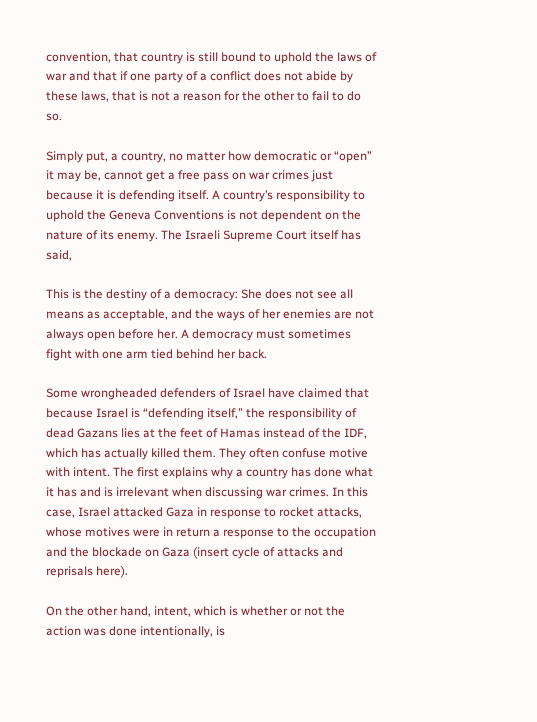convention, that country is still bound to uphold the laws of war and that if one party of a conflict does not abide by these laws, that is not a reason for the other to fail to do so.

Simply put, a country, no matter how democratic or “open” it may be, cannot get a free pass on war crimes just because it is defending itself. A country’s responsibility to uphold the Geneva Conventions is not dependent on the nature of its enemy. The Israeli Supreme Court itself has said,

This is the destiny of a democracy: She does not see all means as acceptable, and the ways of her enemies are not always open before her. A democracy must sometimes fight with one arm tied behind her back.

Some wrongheaded defenders of Israel have claimed that because Israel is “defending itself,” the responsibility of dead Gazans lies at the feet of Hamas instead of the IDF, which has actually killed them. They often confuse motive with intent. The first explains why a country has done what it has and is irrelevant when discussing war crimes. In this case, Israel attacked Gaza in response to rocket attacks, whose motives were in return a response to the occupation and the blockade on Gaza (insert cycle of attacks and reprisals here).

On the other hand, intent, which is whether or not the action was done intentionally, is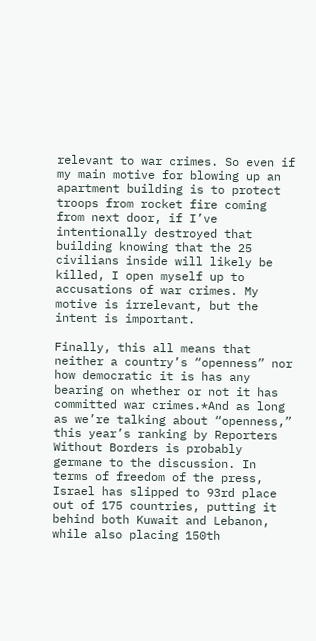relevant to war crimes. So even if my main motive for blowing up an apartment building is to protect troops from rocket fire coming from next door, if I’ve intentionally destroyed that building knowing that the 25 civilians inside will likely be killed, I open myself up to accusations of war crimes. My motive is irrelevant, but the intent is important.

Finally, this all means that neither a country’s “openness” nor how democratic it is has any bearing on whether or not it has committed war crimes.*And as long as we’re talking about “openness,” this year’s ranking by Reporters Without Borders is probably germane to the discussion. In terms of freedom of the press, Israel has slipped to 93rd place out of 175 countries, putting it behind both Kuwait and Lebanon, while also placing 150th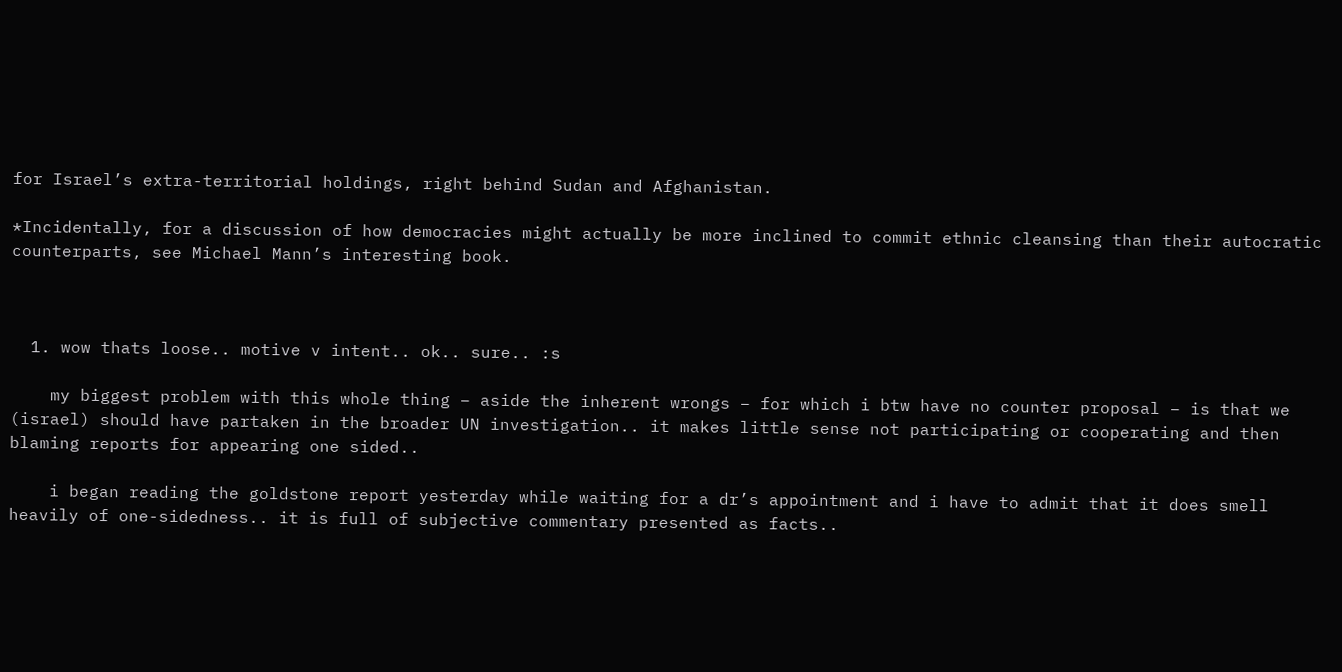for Israel’s extra-territorial holdings, right behind Sudan and Afghanistan.

*Incidentally, for a discussion of how democracies might actually be more inclined to commit ethnic cleansing than their autocratic counterparts, see Michael Mann’s interesting book.



  1. wow thats loose.. motive v intent.. ok.. sure.. :s

    my biggest problem with this whole thing – aside the inherent wrongs – for which i btw have no counter proposal – is that we (israel) should have partaken in the broader UN investigation.. it makes little sense not participating or cooperating and then blaming reports for appearing one sided..

    i began reading the goldstone report yesterday while waiting for a dr’s appointment and i have to admit that it does smell heavily of one-sidedness.. it is full of subjective commentary presented as facts..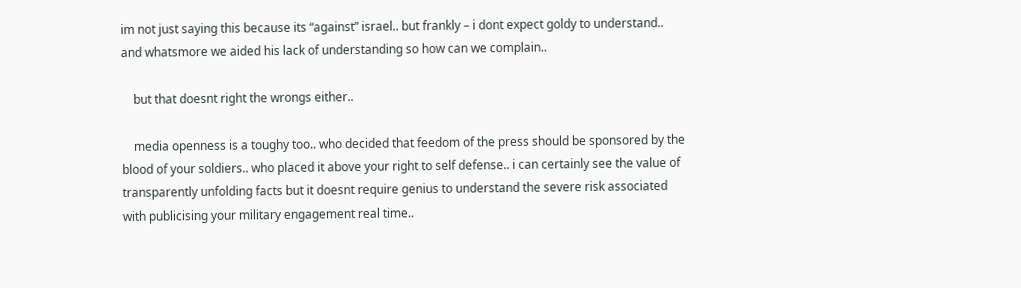im not just saying this because its “against” israel.. but frankly – i dont expect goldy to understand.. and whatsmore we aided his lack of understanding so how can we complain..

    but that doesnt right the wrongs either..

    media openness is a toughy too.. who decided that feedom of the press should be sponsored by the blood of your soldiers.. who placed it above your right to self defense.. i can certainly see the value of transparently unfolding facts but it doesnt require genius to understand the severe risk associated with publicising your military engagement real time..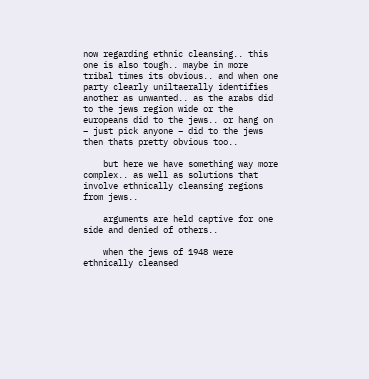now regarding ethnic cleansing.. this one is also tough.. maybe in more tribal times its obvious.. and when one party clearly uniltaerally identifies another as unwanted.. as the arabs did to the jews region wide or the europeans did to the jews.. or hang on – just pick anyone – did to the jews then thats pretty obvious too..

    but here we have something way more complex.. as well as solutions that involve ethnically cleansing regions from jews..

    arguments are held captive for one side and denied of others..

    when the jews of 1948 were ethnically cleansed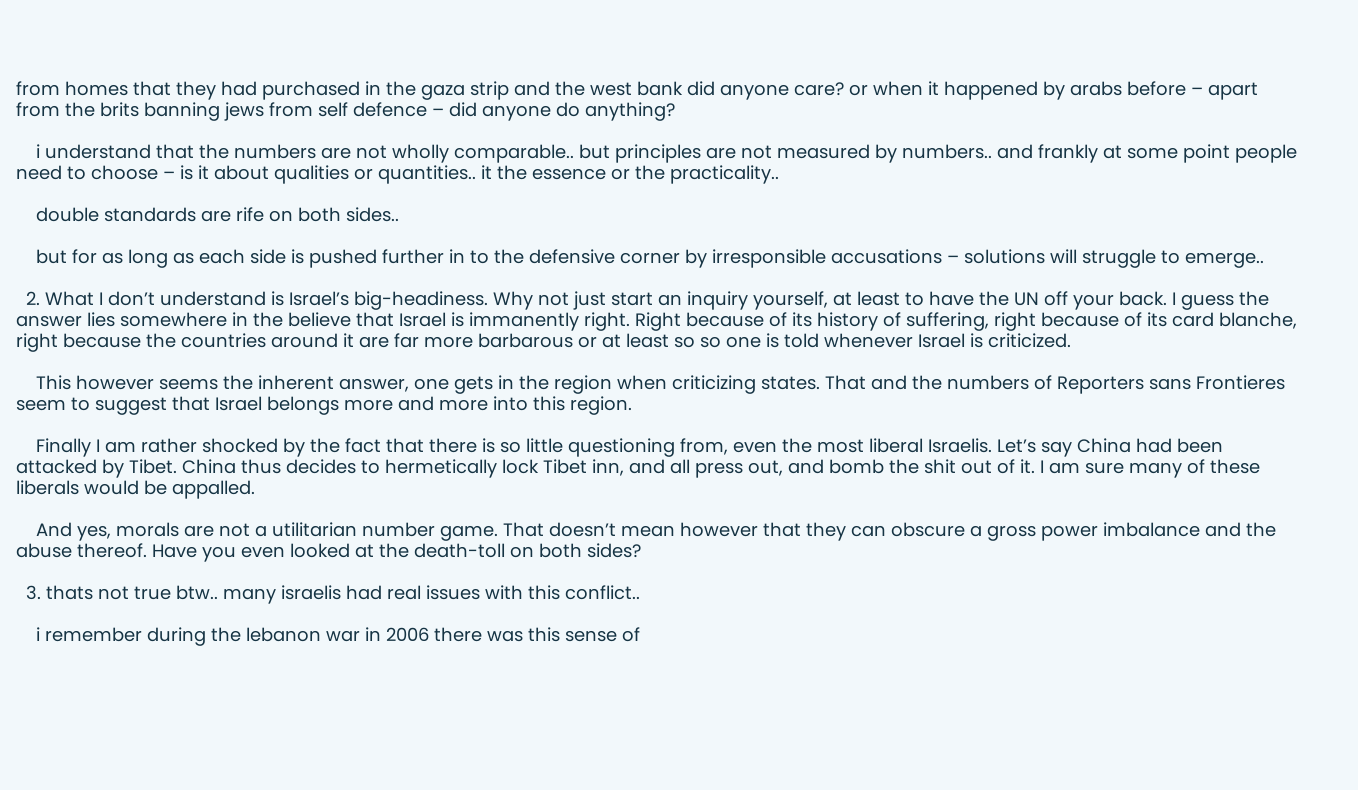from homes that they had purchased in the gaza strip and the west bank did anyone care? or when it happened by arabs before – apart from the brits banning jews from self defence – did anyone do anything?

    i understand that the numbers are not wholly comparable.. but principles are not measured by numbers.. and frankly at some point people need to choose – is it about qualities or quantities.. it the essence or the practicality..

    double standards are rife on both sides..

    but for as long as each side is pushed further in to the defensive corner by irresponsible accusations – solutions will struggle to emerge..

  2. What I don’t understand is Israel’s big-headiness. Why not just start an inquiry yourself, at least to have the UN off your back. I guess the answer lies somewhere in the believe that Israel is immanently right. Right because of its history of suffering, right because of its card blanche, right because the countries around it are far more barbarous or at least so so one is told whenever Israel is criticized.

    This however seems the inherent answer, one gets in the region when criticizing states. That and the numbers of Reporters sans Frontieres seem to suggest that Israel belongs more and more into this region.

    Finally I am rather shocked by the fact that there is so little questioning from, even the most liberal Israelis. Let’s say China had been attacked by Tibet. China thus decides to hermetically lock Tibet inn, and all press out, and bomb the shit out of it. I am sure many of these liberals would be appalled.

    And yes, morals are not a utilitarian number game. That doesn’t mean however that they can obscure a gross power imbalance and the abuse thereof. Have you even looked at the death-toll on both sides?

  3. thats not true btw.. many israelis had real issues with this conflict..

    i remember during the lebanon war in 2006 there was this sense of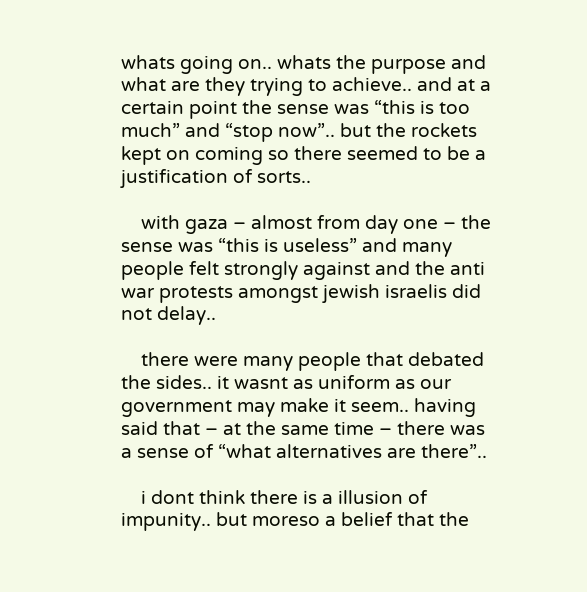whats going on.. whats the purpose and what are they trying to achieve.. and at a certain point the sense was “this is too much” and “stop now”.. but the rockets kept on coming so there seemed to be a justification of sorts..

    with gaza – almost from day one – the sense was “this is useless” and many people felt strongly against and the anti war protests amongst jewish israelis did not delay..

    there were many people that debated the sides.. it wasnt as uniform as our government may make it seem.. having said that – at the same time – there was a sense of “what alternatives are there”..

    i dont think there is a illusion of impunity.. but moreso a belief that the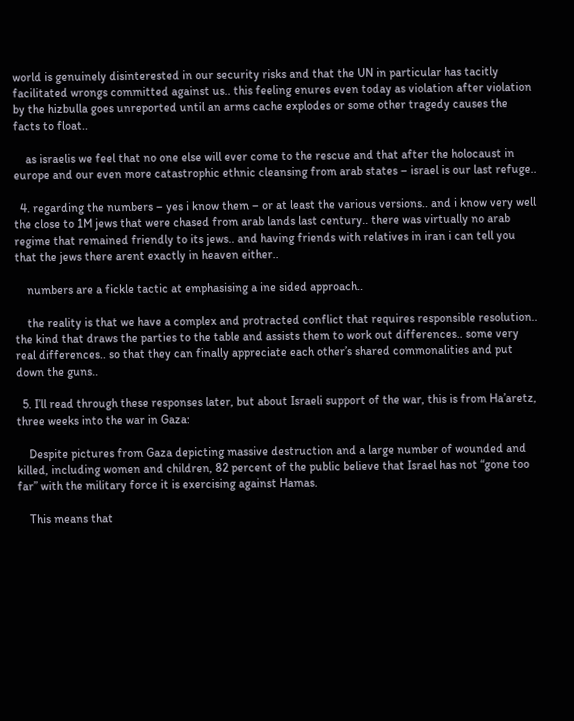world is genuinely disinterested in our security risks and that the UN in particular has tacitly facilitated wrongs committed against us.. this feeling enures even today as violation after violation by the hizbulla goes unreported until an arms cache explodes or some other tragedy causes the facts to float..

    as israelis we feel that no one else will ever come to the rescue and that after the holocaust in europe and our even more catastrophic ethnic cleansing from arab states – israel is our last refuge..

  4. regarding the numbers – yes i know them – or at least the various versions.. and i know very well the close to 1M jews that were chased from arab lands last century.. there was virtually no arab regime that remained friendly to its jews.. and having friends with relatives in iran i can tell you that the jews there arent exactly in heaven either..

    numbers are a fickle tactic at emphasising a ine sided approach..

    the reality is that we have a complex and protracted conflict that requires responsible resolution.. the kind that draws the parties to the table and assists them to work out differences.. some very real differences.. so that they can finally appreciate each other’s shared commonalities and put down the guns..

  5. I’ll read through these responses later, but about Israeli support of the war, this is from Ha’aretz, three weeks into the war in Gaza:

    Despite pictures from Gaza depicting massive destruction and a large number of wounded and killed, including women and children, 82 percent of the public believe that Israel has not “gone too far” with the military force it is exercising against Hamas.

    This means that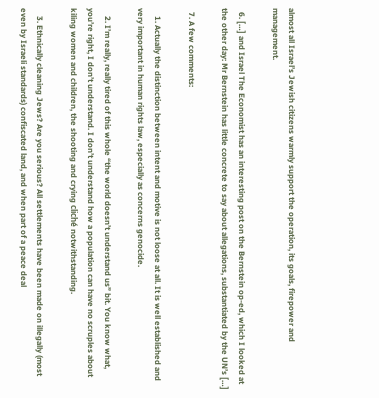almost all Israel’s Jewish citizens warmly support the operation, its goals, firepower and management.

  6. […] and Israel The Economist has an interesting post on the Bernstein op-ed, which I looked at the other day: Mr Bernstein has little concrete to say about allegations, substantiated by the UN’s […]

  7. A few comments:

    1. Actually the distinction between intent and motive is not loose at all. It is well established and very important in human rights law, especially as concerns genocide.

    2. I’m really, really tired of this whole “the world doesn’t understand us” bit. You know what, you’re right, I don’t understand. I don’t understand how a population can have no scruples about kiling women and children, the shooting and crying cliché notwithstanding.

    3. Ethnically cleaning Jews? Are you serious? All settlements have been made on illegally (most even by Israeli standards) confiscated land, and when part of a peace deal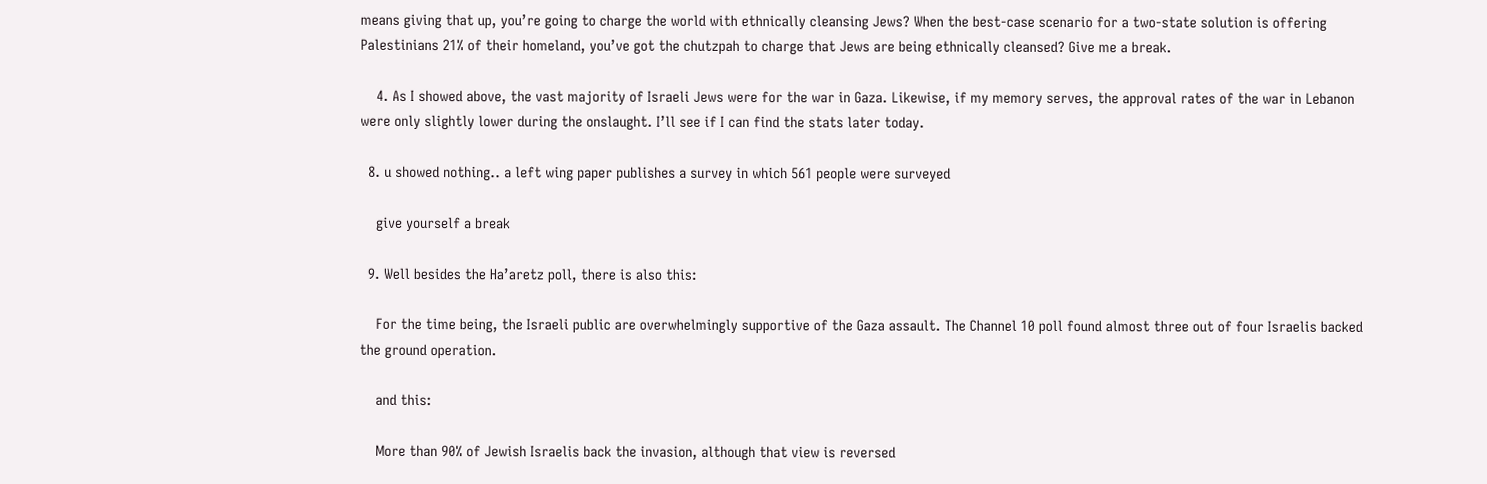means giving that up, you’re going to charge the world with ethnically cleansing Jews? When the best-case scenario for a two-state solution is offering Palestinians 21% of their homeland, you’ve got the chutzpah to charge that Jews are being ethnically cleansed? Give me a break.

    4. As I showed above, the vast majority of Israeli Jews were for the war in Gaza. Likewise, if my memory serves, the approval rates of the war in Lebanon were only slightly lower during the onslaught. I’ll see if I can find the stats later today.

  8. u showed nothing.. a left wing paper publishes a survey in which 561 people were surveyed

    give yourself a break

  9. Well besides the Ha’aretz poll, there is also this:

    For the time being, the Israeli public are overwhelmingly supportive of the Gaza assault. The Channel 10 poll found almost three out of four Israelis backed the ground operation.

    and this:

    More than 90% of Jewish Israelis back the invasion, although that view is reversed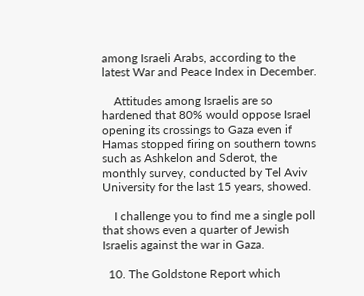among Israeli Arabs, according to the latest War and Peace Index in December.

    Attitudes among Israelis are so hardened that 80% would oppose Israel opening its crossings to Gaza even if Hamas stopped firing on southern towns such as Ashkelon and Sderot, the monthly survey, conducted by Tel Aviv University for the last 15 years, showed.

    I challenge you to find me a single poll that shows even a quarter of Jewish Israelis against the war in Gaza.

  10. The Goldstone Report which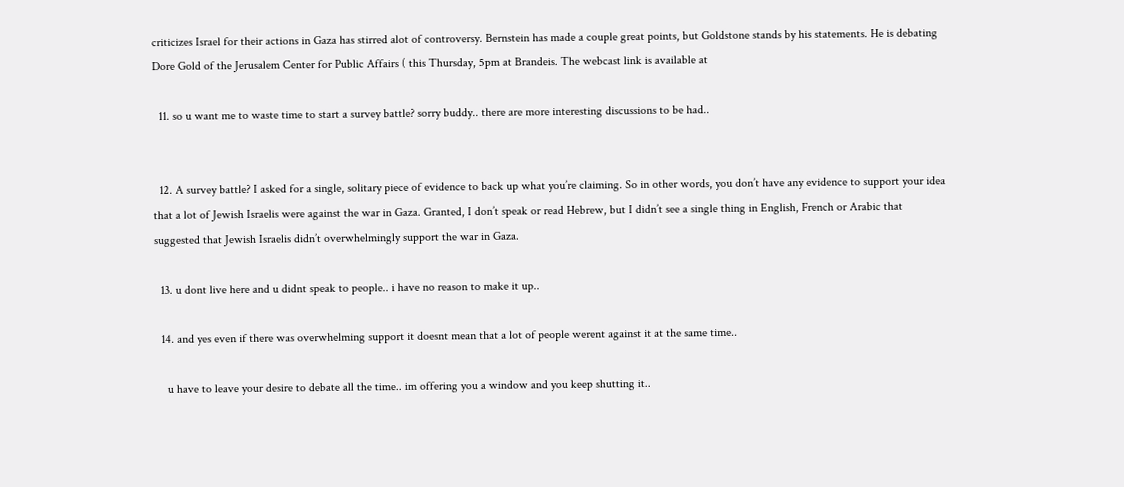criticizes Israel for their actions in Gaza has stirred alot of controversy. Bernstein has made a couple great points, but Goldstone stands by his statements. He is debating Dore Gold of the Jerusalem Center for Public Affairs ( this Thursday, 5pm at Brandeis. The webcast link is available at

  11. so u want me to waste time to start a survey battle? sorry buddy.. there are more interesting discussions to be had..


  12. A survey battle? I asked for a single, solitary piece of evidence to back up what you’re claiming. So in other words, you don’t have any evidence to support your idea that a lot of Jewish Israelis were against the war in Gaza. Granted, I don’t speak or read Hebrew, but I didn’t see a single thing in English, French or Arabic that suggested that Jewish Israelis didn’t overwhelmingly support the war in Gaza.

  13. u dont live here and u didnt speak to people.. i have no reason to make it up..

  14. and yes even if there was overwhelming support it doesnt mean that a lot of people werent against it at the same time..

    u have to leave your desire to debate all the time.. im offering you a window and you keep shutting it..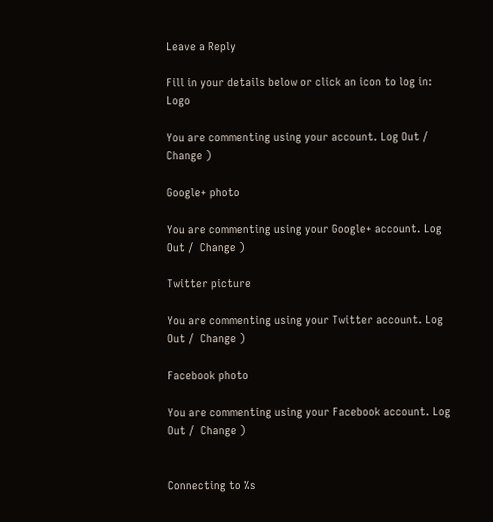Leave a Reply

Fill in your details below or click an icon to log in: Logo

You are commenting using your account. Log Out /  Change )

Google+ photo

You are commenting using your Google+ account. Log Out /  Change )

Twitter picture

You are commenting using your Twitter account. Log Out /  Change )

Facebook photo

You are commenting using your Facebook account. Log Out /  Change )


Connecting to %s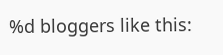%d bloggers like this: